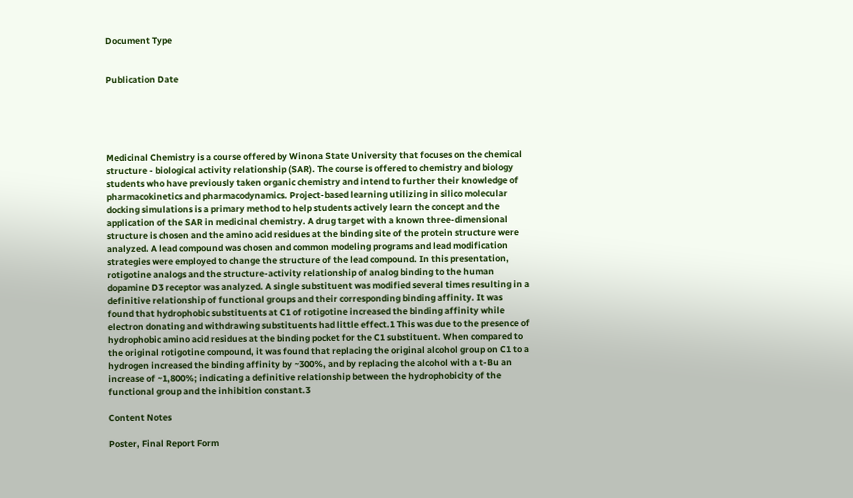Document Type


Publication Date





Medicinal Chemistry is a course offered by Winona State University that focuses on the chemical structure - biological activity relationship (SAR). The course is offered to chemistry and biology students who have previously taken organic chemistry and intend to further their knowledge of pharmacokinetics and pharmacodynamics. Project-based learning utilizing in silico molecular docking simulations is a primary method to help students actively learn the concept and the application of the SAR in medicinal chemistry. A drug target with a known three-dimensional structure is chosen and the amino acid residues at the binding site of the protein structure were analyzed. A lead compound was chosen and common modeling programs and lead modification strategies were employed to change the structure of the lead compound. In this presentation, rotigotine analogs and the structure-activity relationship of analog binding to the human dopamine D3 receptor was analyzed. A single substituent was modified several times resulting in a definitive relationship of functional groups and their corresponding binding affinity. It was found that hydrophobic substituents at C1 of rotigotine increased the binding affinity while electron donating and withdrawing substituents had little effect.1 This was due to the presence of hydrophobic amino acid residues at the binding pocket for the C1 substituent. When compared to the original rotigotine compound, it was found that replacing the original alcohol group on C1 to a hydrogen increased the binding affinity by ~300%, and by replacing the alcohol with a t-Bu an increase of ~1,800%; indicating a definitive relationship between the hydrophobicity of the functional group and the inhibition constant.3

Content Notes

Poster, Final Report Form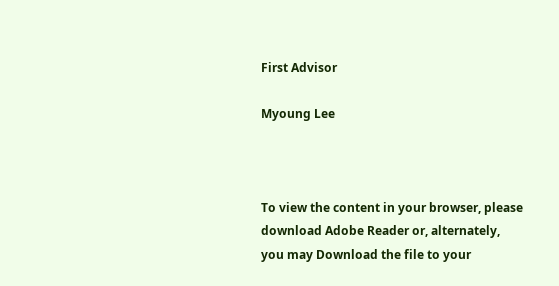First Advisor

Myoung Lee



To view the content in your browser, please download Adobe Reader or, alternately,
you may Download the file to your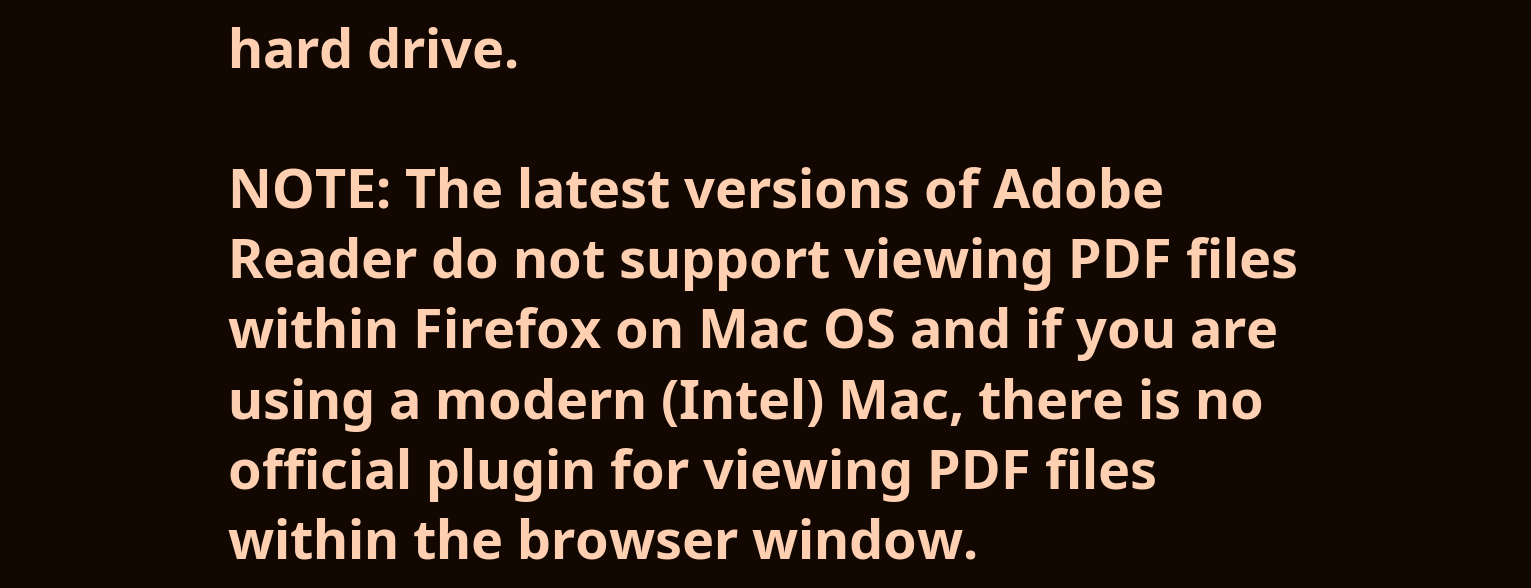hard drive.

NOTE: The latest versions of Adobe Reader do not support viewing PDF files within Firefox on Mac OS and if you are using a modern (Intel) Mac, there is no official plugin for viewing PDF files within the browser window.